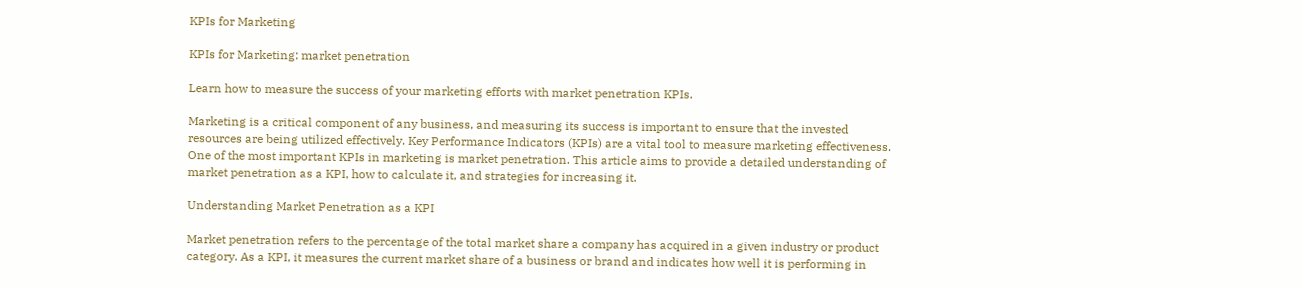KPIs for Marketing

KPIs for Marketing: market penetration

Learn how to measure the success of your marketing efforts with market penetration KPIs.

Marketing is a critical component of any business, and measuring its success is important to ensure that the invested resources are being utilized effectively. Key Performance Indicators (KPIs) are a vital tool to measure marketing effectiveness. One of the most important KPIs in marketing is market penetration. This article aims to provide a detailed understanding of market penetration as a KPI, how to calculate it, and strategies for increasing it.

Understanding Market Penetration as a KPI

Market penetration refers to the percentage of the total market share a company has acquired in a given industry or product category. As a KPI, it measures the current market share of a business or brand and indicates how well it is performing in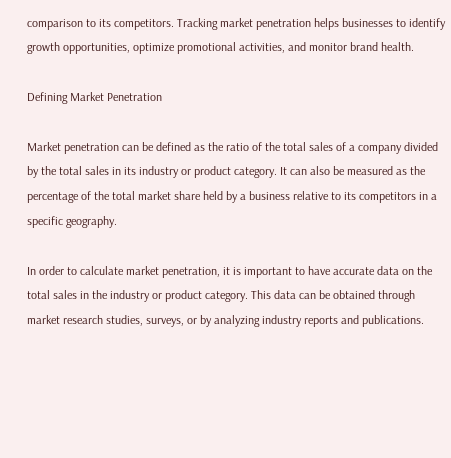comparison to its competitors. Tracking market penetration helps businesses to identify growth opportunities, optimize promotional activities, and monitor brand health.

Defining Market Penetration

Market penetration can be defined as the ratio of the total sales of a company divided by the total sales in its industry or product category. It can also be measured as the percentage of the total market share held by a business relative to its competitors in a specific geography.

In order to calculate market penetration, it is important to have accurate data on the total sales in the industry or product category. This data can be obtained through market research studies, surveys, or by analyzing industry reports and publications.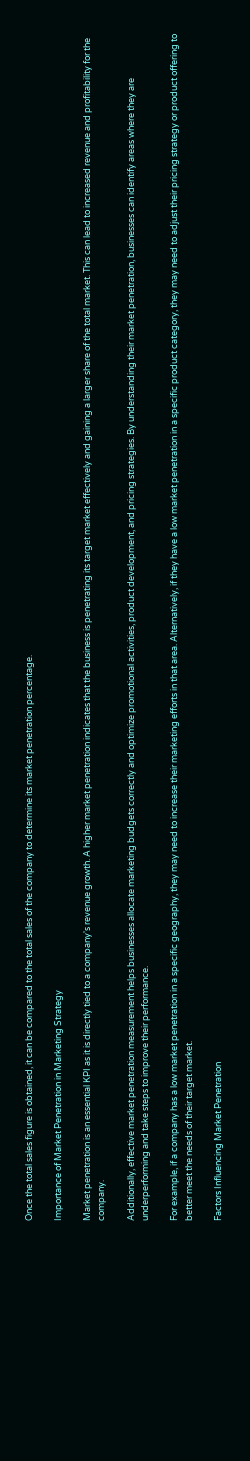Once the total sales figure is obtained, it can be compared to the total sales of the company to determine its market penetration percentage.

Importance of Market Penetration in Marketing Strategy

Market penetration is an essential KPI as it is directly tied to a company's revenue growth. A higher market penetration indicates that the business is penetrating its target market effectively and gaining a larger share of the total market. This can lead to increased revenue and profitability for the company.

Additionally, effective market penetration measurement helps businesses allocate marketing budgets correctly and optimize promotional activities, product development, and pricing strategies. By understanding their market penetration, businesses can identify areas where they are underperforming and take steps to improve their performance.

For example, if a company has a low market penetration in a specific geography, they may need to increase their marketing efforts in that area. Alternatively, if they have a low market penetration in a specific product category, they may need to adjust their pricing strategy or product offering to better meet the needs of their target market.

Factors Influencing Market Penetration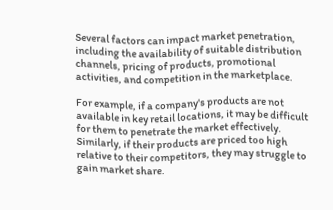Several factors can impact market penetration, including the availability of suitable distribution channels, pricing of products, promotional activities, and competition in the marketplace.

For example, if a company's products are not available in key retail locations, it may be difficult for them to penetrate the market effectively. Similarly, if their products are priced too high relative to their competitors, they may struggle to gain market share.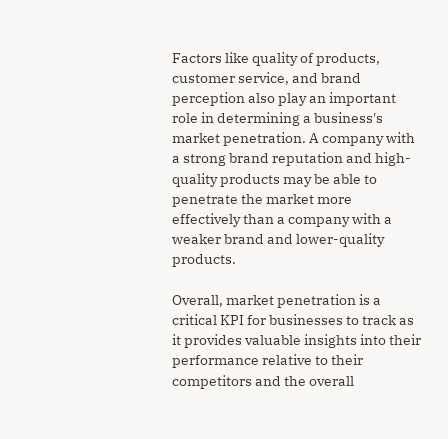Factors like quality of products, customer service, and brand perception also play an important role in determining a business's market penetration. A company with a strong brand reputation and high-quality products may be able to penetrate the market more effectively than a company with a weaker brand and lower-quality products.

Overall, market penetration is a critical KPI for businesses to track as it provides valuable insights into their performance relative to their competitors and the overall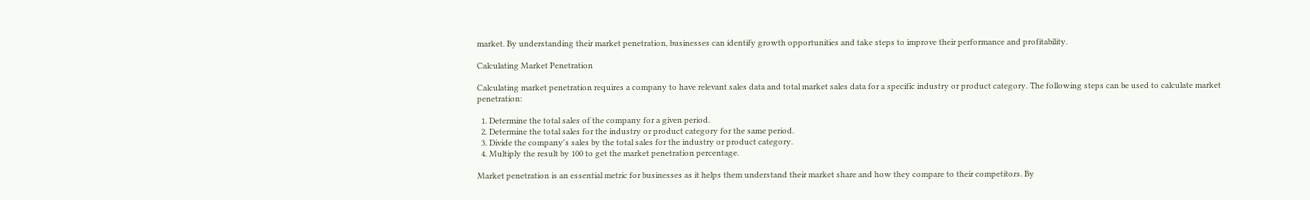market. By understanding their market penetration, businesses can identify growth opportunities and take steps to improve their performance and profitability.

Calculating Market Penetration

Calculating market penetration requires a company to have relevant sales data and total market sales data for a specific industry or product category. The following steps can be used to calculate market penetration:

  1. Determine the total sales of the company for a given period.
  2. Determine the total sales for the industry or product category for the same period.
  3. Divide the company's sales by the total sales for the industry or product category.
  4. Multiply the result by 100 to get the market penetration percentage.

Market penetration is an essential metric for businesses as it helps them understand their market share and how they compare to their competitors. By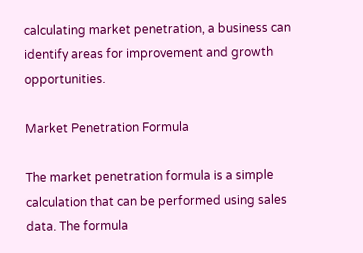calculating market penetration, a business can identify areas for improvement and growth opportunities.

Market Penetration Formula

The market penetration formula is a simple calculation that can be performed using sales data. The formula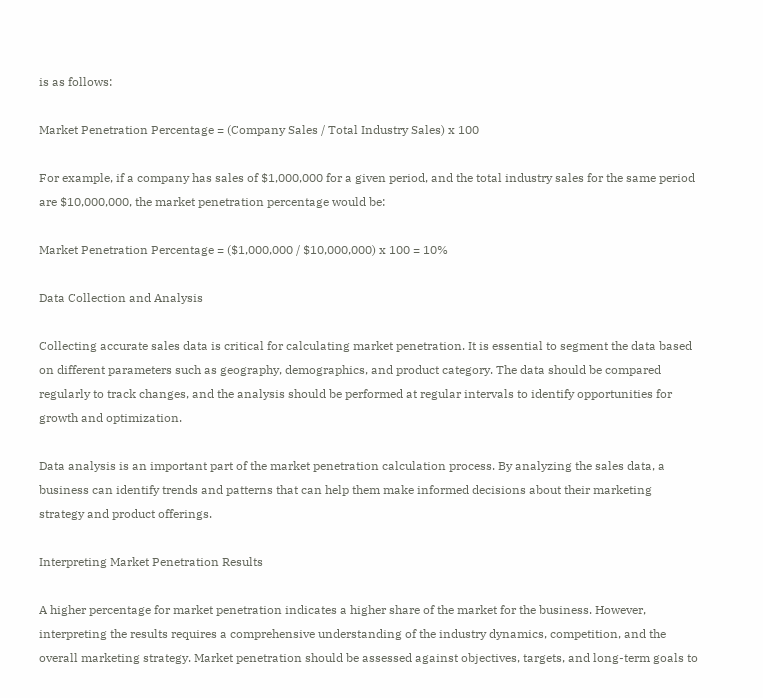is as follows:

Market Penetration Percentage = (Company Sales / Total Industry Sales) x 100

For example, if a company has sales of $1,000,000 for a given period, and the total industry sales for the same period are $10,000,000, the market penetration percentage would be:

Market Penetration Percentage = ($1,000,000 / $10,000,000) x 100 = 10%

Data Collection and Analysis

Collecting accurate sales data is critical for calculating market penetration. It is essential to segment the data based on different parameters such as geography, demographics, and product category. The data should be compared regularly to track changes, and the analysis should be performed at regular intervals to identify opportunities for growth and optimization.

Data analysis is an important part of the market penetration calculation process. By analyzing the sales data, a business can identify trends and patterns that can help them make informed decisions about their marketing strategy and product offerings.

Interpreting Market Penetration Results

A higher percentage for market penetration indicates a higher share of the market for the business. However, interpreting the results requires a comprehensive understanding of the industry dynamics, competition, and the overall marketing strategy. Market penetration should be assessed against objectives, targets, and long-term goals to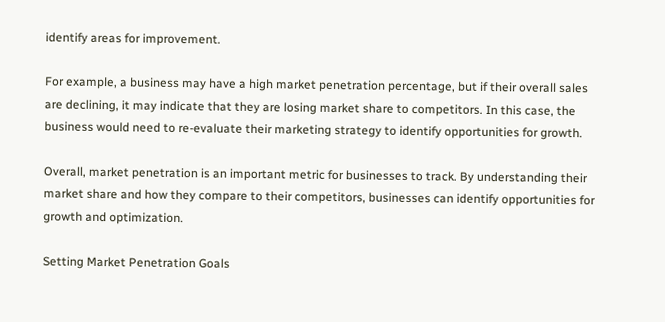identify areas for improvement.

For example, a business may have a high market penetration percentage, but if their overall sales are declining, it may indicate that they are losing market share to competitors. In this case, the business would need to re-evaluate their marketing strategy to identify opportunities for growth.

Overall, market penetration is an important metric for businesses to track. By understanding their market share and how they compare to their competitors, businesses can identify opportunities for growth and optimization.

Setting Market Penetration Goals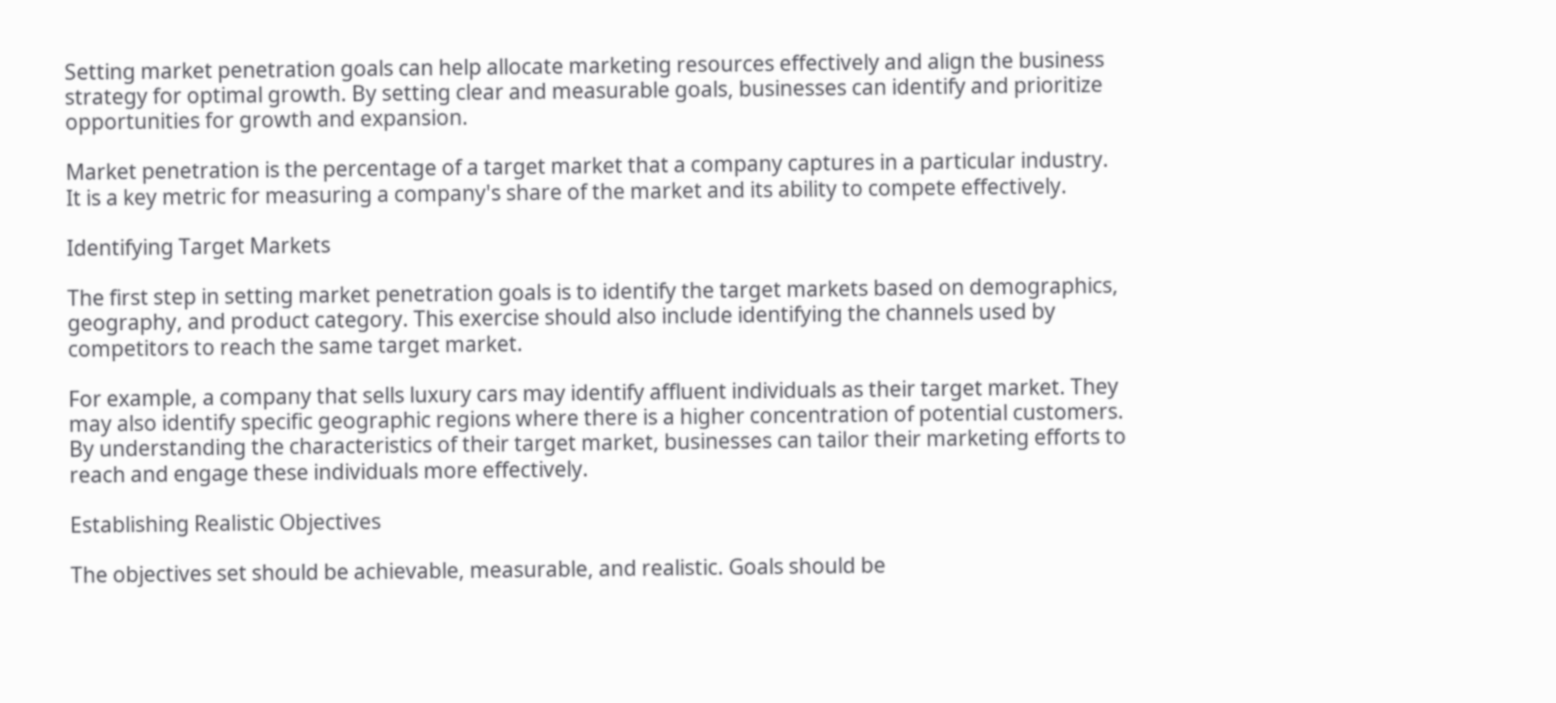Setting market penetration goals can help allocate marketing resources effectively and align the business strategy for optimal growth. By setting clear and measurable goals, businesses can identify and prioritize opportunities for growth and expansion.

Market penetration is the percentage of a target market that a company captures in a particular industry. It is a key metric for measuring a company's share of the market and its ability to compete effectively.

Identifying Target Markets

The first step in setting market penetration goals is to identify the target markets based on demographics, geography, and product category. This exercise should also include identifying the channels used by competitors to reach the same target market.

For example, a company that sells luxury cars may identify affluent individuals as their target market. They may also identify specific geographic regions where there is a higher concentration of potential customers. By understanding the characteristics of their target market, businesses can tailor their marketing efforts to reach and engage these individuals more effectively.

Establishing Realistic Objectives

The objectives set should be achievable, measurable, and realistic. Goals should be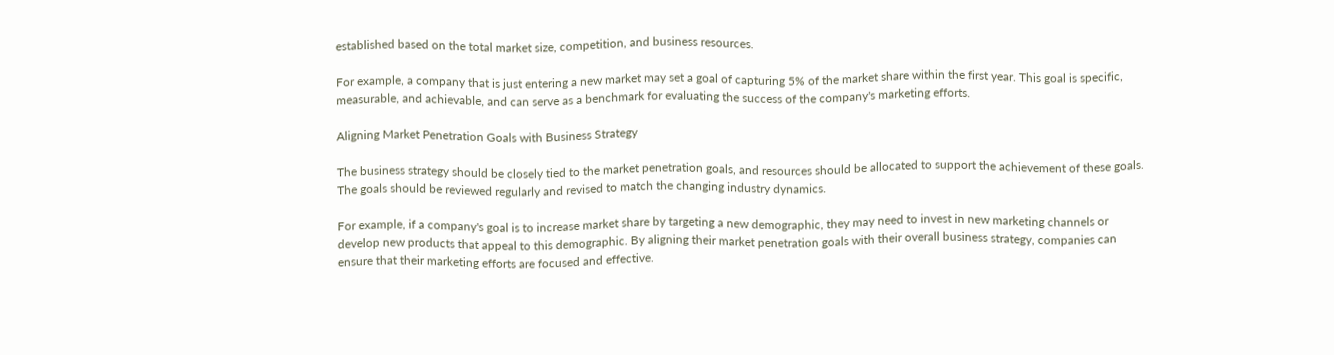established based on the total market size, competition, and business resources.

For example, a company that is just entering a new market may set a goal of capturing 5% of the market share within the first year. This goal is specific, measurable, and achievable, and can serve as a benchmark for evaluating the success of the company's marketing efforts.

Aligning Market Penetration Goals with Business Strategy

The business strategy should be closely tied to the market penetration goals, and resources should be allocated to support the achievement of these goals. The goals should be reviewed regularly and revised to match the changing industry dynamics.

For example, if a company's goal is to increase market share by targeting a new demographic, they may need to invest in new marketing channels or develop new products that appeal to this demographic. By aligning their market penetration goals with their overall business strategy, companies can ensure that their marketing efforts are focused and effective.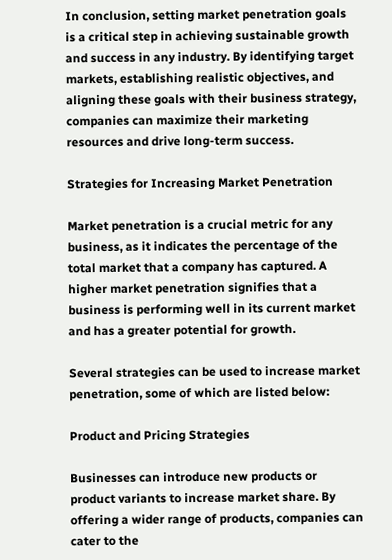In conclusion, setting market penetration goals is a critical step in achieving sustainable growth and success in any industry. By identifying target markets, establishing realistic objectives, and aligning these goals with their business strategy, companies can maximize their marketing resources and drive long-term success.

Strategies for Increasing Market Penetration

Market penetration is a crucial metric for any business, as it indicates the percentage of the total market that a company has captured. A higher market penetration signifies that a business is performing well in its current market and has a greater potential for growth.

Several strategies can be used to increase market penetration, some of which are listed below:

Product and Pricing Strategies

Businesses can introduce new products or product variants to increase market share. By offering a wider range of products, companies can cater to the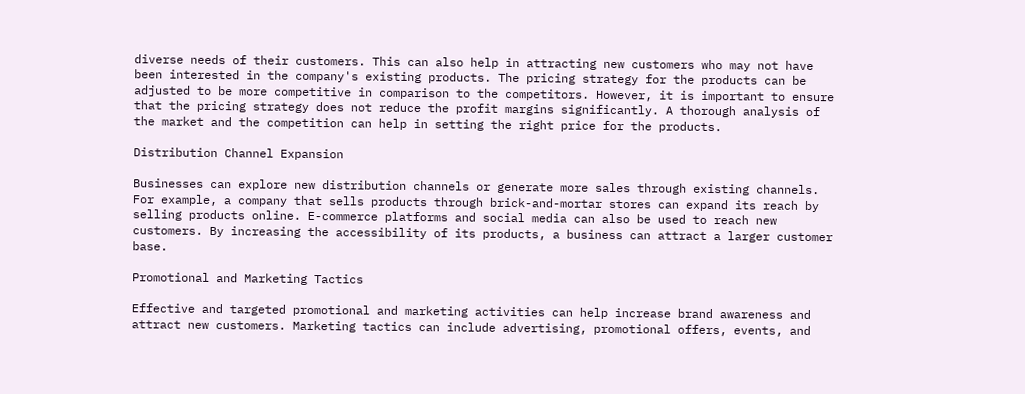diverse needs of their customers. This can also help in attracting new customers who may not have been interested in the company's existing products. The pricing strategy for the products can be adjusted to be more competitive in comparison to the competitors. However, it is important to ensure that the pricing strategy does not reduce the profit margins significantly. A thorough analysis of the market and the competition can help in setting the right price for the products.

Distribution Channel Expansion

Businesses can explore new distribution channels or generate more sales through existing channels. For example, a company that sells products through brick-and-mortar stores can expand its reach by selling products online. E-commerce platforms and social media can also be used to reach new customers. By increasing the accessibility of its products, a business can attract a larger customer base.

Promotional and Marketing Tactics

Effective and targeted promotional and marketing activities can help increase brand awareness and attract new customers. Marketing tactics can include advertising, promotional offers, events, and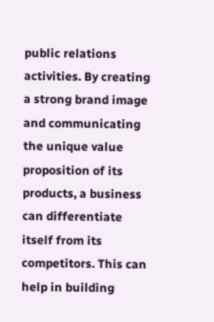public relations activities. By creating a strong brand image and communicating the unique value proposition of its products, a business can differentiate itself from its competitors. This can help in building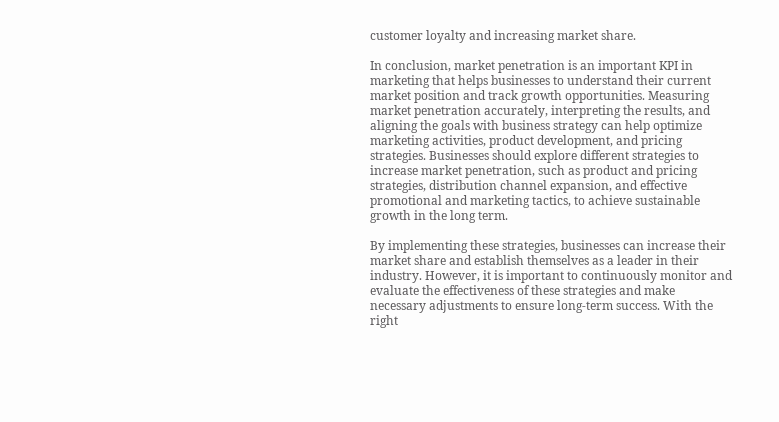customer loyalty and increasing market share.

In conclusion, market penetration is an important KPI in marketing that helps businesses to understand their current market position and track growth opportunities. Measuring market penetration accurately, interpreting the results, and aligning the goals with business strategy can help optimize marketing activities, product development, and pricing strategies. Businesses should explore different strategies to increase market penetration, such as product and pricing strategies, distribution channel expansion, and effective promotional and marketing tactics, to achieve sustainable growth in the long term.

By implementing these strategies, businesses can increase their market share and establish themselves as a leader in their industry. However, it is important to continuously monitor and evaluate the effectiveness of these strategies and make necessary adjustments to ensure long-term success. With the right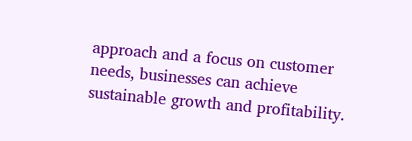approach and a focus on customer needs, businesses can achieve sustainable growth and profitability.